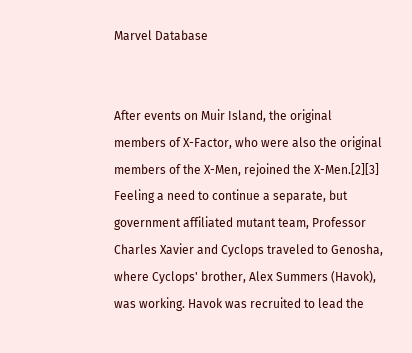Marvel Database


After events on Muir Island, the original members of X-Factor, who were also the original members of the X-Men, rejoined the X-Men.[2][3] Feeling a need to continue a separate, but government affiliated mutant team, Professor Charles Xavier and Cyclops traveled to Genosha, where Cyclops' brother, Alex Summers (Havok), was working. Havok was recruited to lead the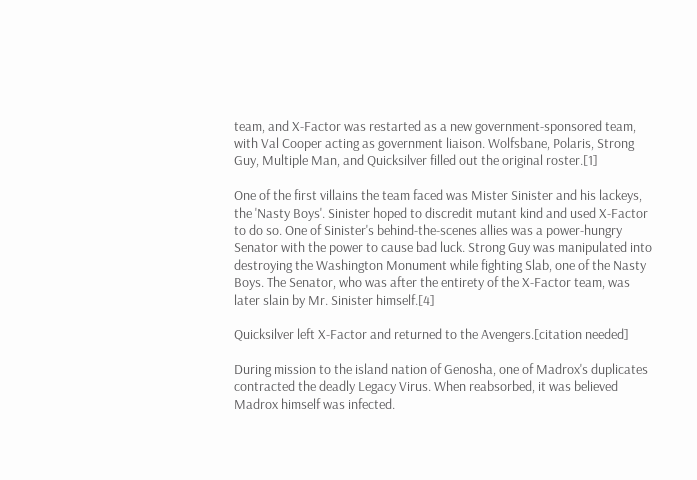team, and X-Factor was restarted as a new government-sponsored team, with Val Cooper acting as government liaison. Wolfsbane, Polaris, Strong Guy, Multiple Man, and Quicksilver filled out the original roster.[1]

One of the first villains the team faced was Mister Sinister and his lackeys, the 'Nasty Boys'. Sinister hoped to discredit mutant kind and used X-Factor to do so. One of Sinister's behind-the-scenes allies was a power-hungry Senator with the power to cause bad luck. Strong Guy was manipulated into destroying the Washington Monument while fighting Slab, one of the Nasty Boys. The Senator, who was after the entirety of the X-Factor team, was later slain by Mr. Sinister himself.[4]

Quicksilver left X-Factor and returned to the Avengers.[citation needed]

During mission to the island nation of Genosha, one of Madrox's duplicates contracted the deadly Legacy Virus. When reabsorbed, it was believed Madrox himself was infected.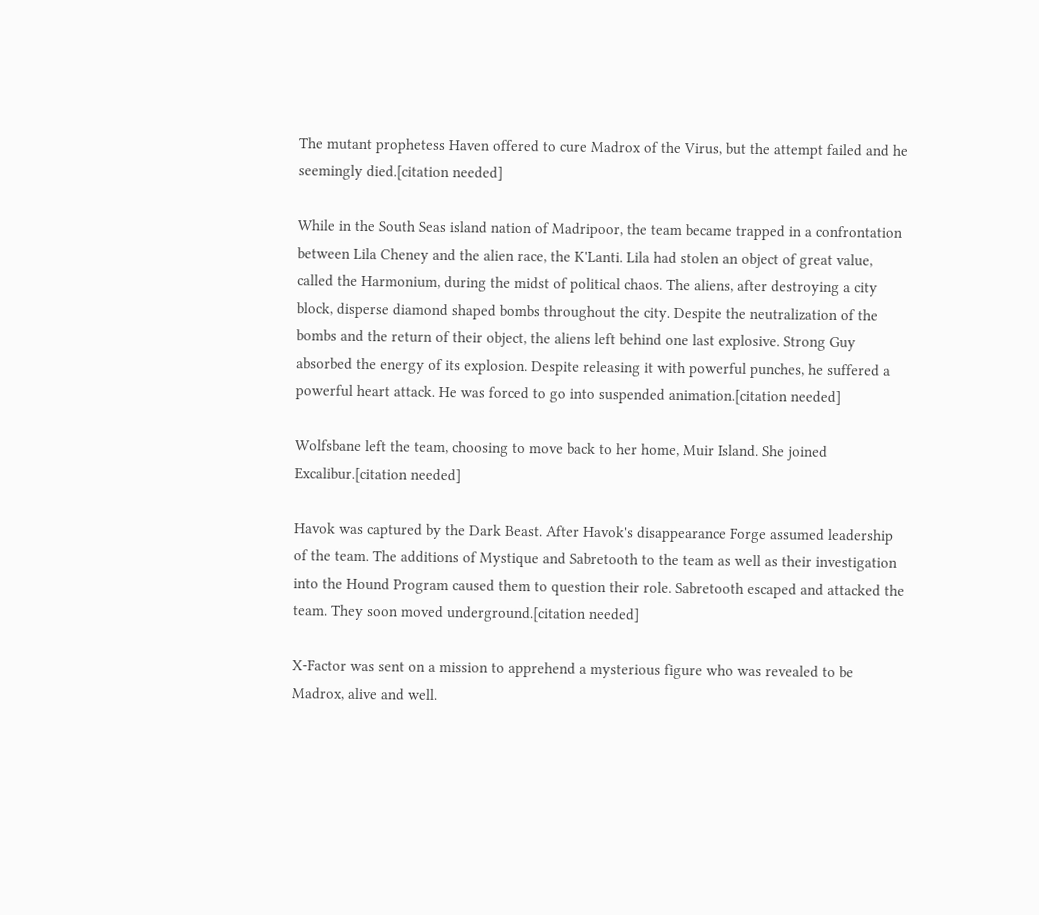The mutant prophetess Haven offered to cure Madrox of the Virus, but the attempt failed and he seemingly died.[citation needed]

While in the South Seas island nation of Madripoor, the team became trapped in a confrontation between Lila Cheney and the alien race, the K'Lanti. Lila had stolen an object of great value, called the Harmonium, during the midst of political chaos. The aliens, after destroying a city block, disperse diamond shaped bombs throughout the city. Despite the neutralization of the bombs and the return of their object, the aliens left behind one last explosive. Strong Guy absorbed the energy of its explosion. Despite releasing it with powerful punches, he suffered a powerful heart attack. He was forced to go into suspended animation.[citation needed]

Wolfsbane left the team, choosing to move back to her home, Muir Island. She joined Excalibur.[citation needed]

Havok was captured by the Dark Beast. After Havok's disappearance Forge assumed leadership of the team. The additions of Mystique and Sabretooth to the team as well as their investigation into the Hound Program caused them to question their role. Sabretooth escaped and attacked the team. They soon moved underground.[citation needed]

X-Factor was sent on a mission to apprehend a mysterious figure who was revealed to be Madrox, alive and well.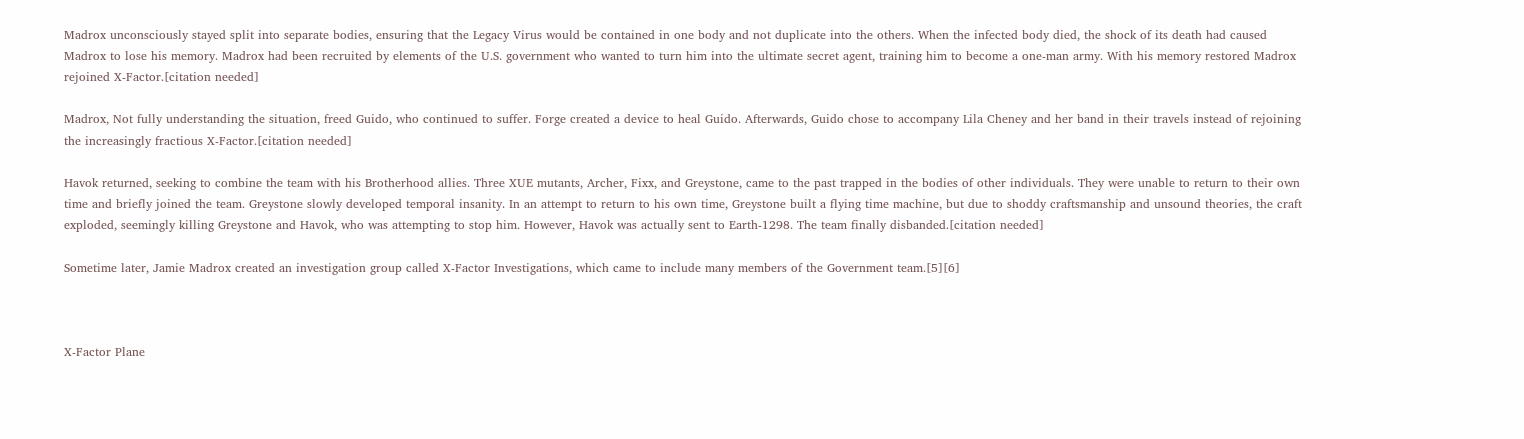Madrox unconsciously stayed split into separate bodies, ensuring that the Legacy Virus would be contained in one body and not duplicate into the others. When the infected body died, the shock of its death had caused Madrox to lose his memory. Madrox had been recruited by elements of the U.S. government who wanted to turn him into the ultimate secret agent, training him to become a one-man army. With his memory restored Madrox rejoined X-Factor.[citation needed]

Madrox, Not fully understanding the situation, freed Guido, who continued to suffer. Forge created a device to heal Guido. Afterwards, Guido chose to accompany Lila Cheney and her band in their travels instead of rejoining the increasingly fractious X-Factor.[citation needed]

Havok returned, seeking to combine the team with his Brotherhood allies. Three XUE mutants, Archer, Fixx, and Greystone, came to the past trapped in the bodies of other individuals. They were unable to return to their own time and briefly joined the team. Greystone slowly developed temporal insanity. In an attempt to return to his own time, Greystone built a flying time machine, but due to shoddy craftsmanship and unsound theories, the craft exploded, seemingly killing Greystone and Havok, who was attempting to stop him. However, Havok was actually sent to Earth-1298. The team finally disbanded.[citation needed]

Sometime later, Jamie Madrox created an investigation group called X-Factor Investigations, which came to include many members of the Government team.[5][6]



X-Factor Plane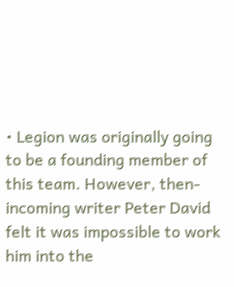• Legion was originally going to be a founding member of this team. However, then-incoming writer Peter David felt it was impossible to work him into the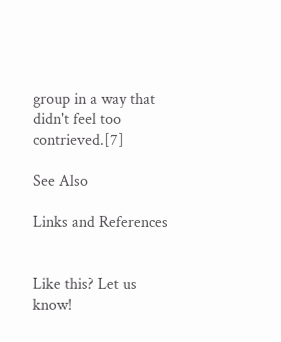group in a way that didn't feel too contrieved.[7]

See Also

Links and References


Like this? Let us know!